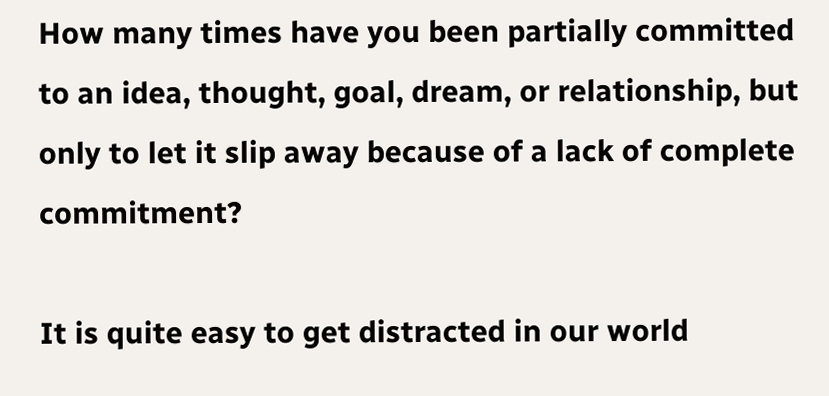How many times have you been partially committed to an idea, thought, goal, dream, or relationship, but only to let it slip away because of a lack of complete commitment?

It is quite easy to get distracted in our world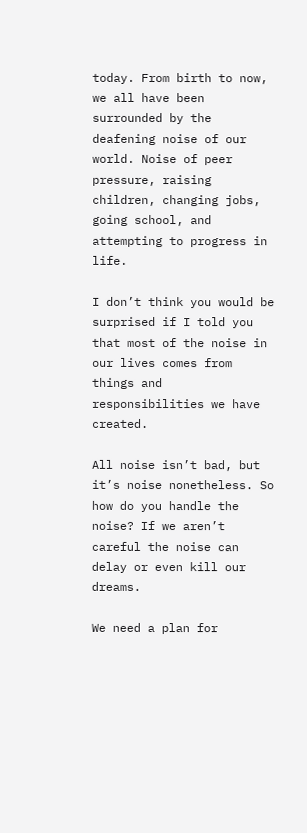today. From birth to now, we all have been surrounded by the deafening noise of our world. Noise of peer pressure, raising children, changing jobs, going school, and attempting to progress in life.

I don’t think you would be surprised if I told you that most of the noise in our lives comes from things and responsibilities we have created.

All noise isn’t bad, but it’s noise nonetheless. So how do you handle the noise? If we aren’t careful the noise can delay or even kill our dreams.

We need a plan for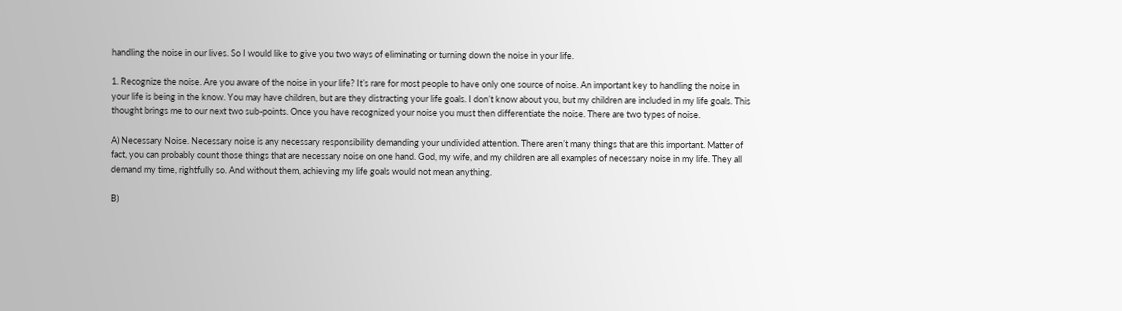handling the noise in our lives. So I would like to give you two ways of eliminating or turning down the noise in your life.

1. Recognize the noise. Are you aware of the noise in your life? It’s rare for most people to have only one source of noise. An important key to handling the noise in your life is being in the know. You may have children, but are they distracting your life goals. I don’t know about you, but my children are included in my life goals. This thought brings me to our next two sub-points. Once you have recognized your noise you must then differentiate the noise. There are two types of noise.

A) Necessary Noise. Necessary noise is any necessary responsibility demanding your undivided attention. There aren’t many things that are this important. Matter of fact, you can probably count those things that are necessary noise on one hand. God, my wife, and my children are all examples of necessary noise in my life. They all demand my time, rightfully so. And without them, achieving my life goals would not mean anything.

B)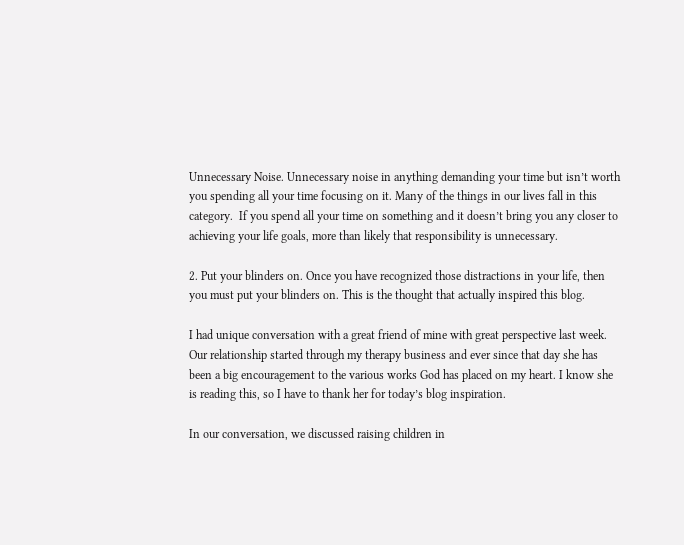Unnecessary Noise. Unnecessary noise in anything demanding your time but isn’t worth you spending all your time focusing on it. Many of the things in our lives fall in this category.  If you spend all your time on something and it doesn’t bring you any closer to achieving your life goals, more than likely that responsibility is unnecessary.

2. Put your blinders on. Once you have recognized those distractions in your life, then you must put your blinders on. This is the thought that actually inspired this blog.

I had unique conversation with a great friend of mine with great perspective last week. Our relationship started through my therapy business and ever since that day she has been a big encouragement to the various works God has placed on my heart. I know she is reading this, so I have to thank her for today’s blog inspiration.

In our conversation, we discussed raising children in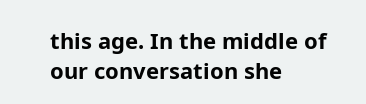this age. In the middle of our conversation she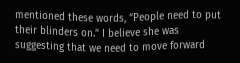mentioned these words, “People need to put their blinders on.” I believe she was suggesting that we need to move forward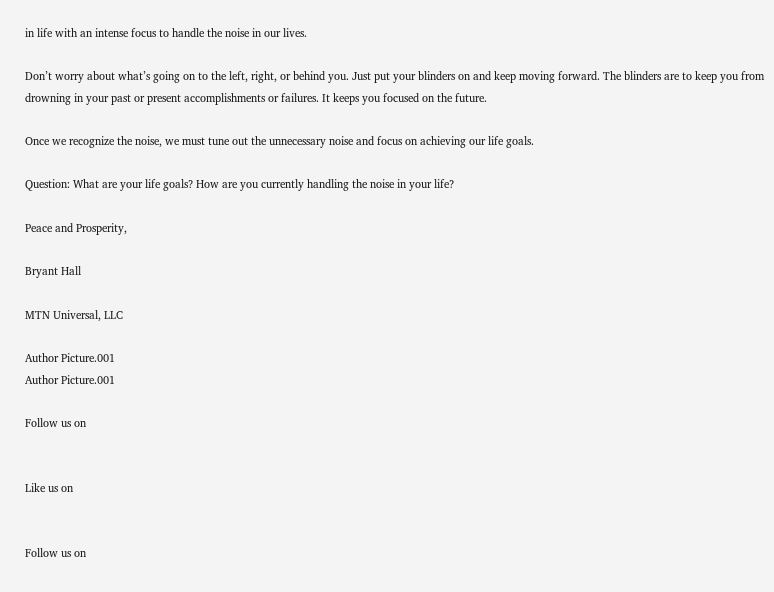in life with an intense focus to handle the noise in our lives.

Don’t worry about what’s going on to the left, right, or behind you. Just put your blinders on and keep moving forward. The blinders are to keep you from drowning in your past or present accomplishments or failures. It keeps you focused on the future.

Once we recognize the noise, we must tune out the unnecessary noise and focus on achieving our life goals.

Question: What are your life goals? How are you currently handling the noise in your life?

Peace and Prosperity,

Bryant Hall

MTN Universal, LLC

Author Picture.001
Author Picture.001

Follow us on


Like us on


Follow us on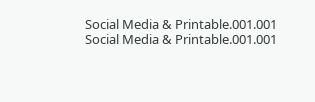Social Media & Printable.001.001
Social Media & Printable.001.001